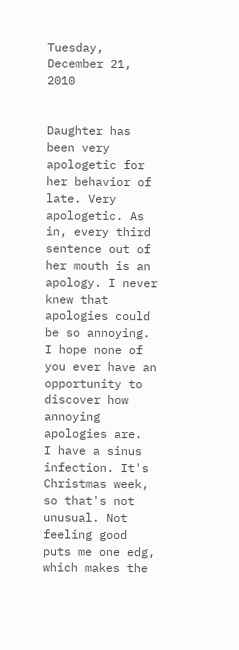Tuesday, December 21, 2010


Daughter has been very apologetic for her behavior of late. Very apologetic. As in, every third sentence out of her mouth is an apology. I never knew that apologies could be so annoying. I hope none of you ever have an opportunity to discover how annoying apologies are.
I have a sinus infection. It's Christmas week, so that's not unusual. Not feeling good puts me one edg, which makes the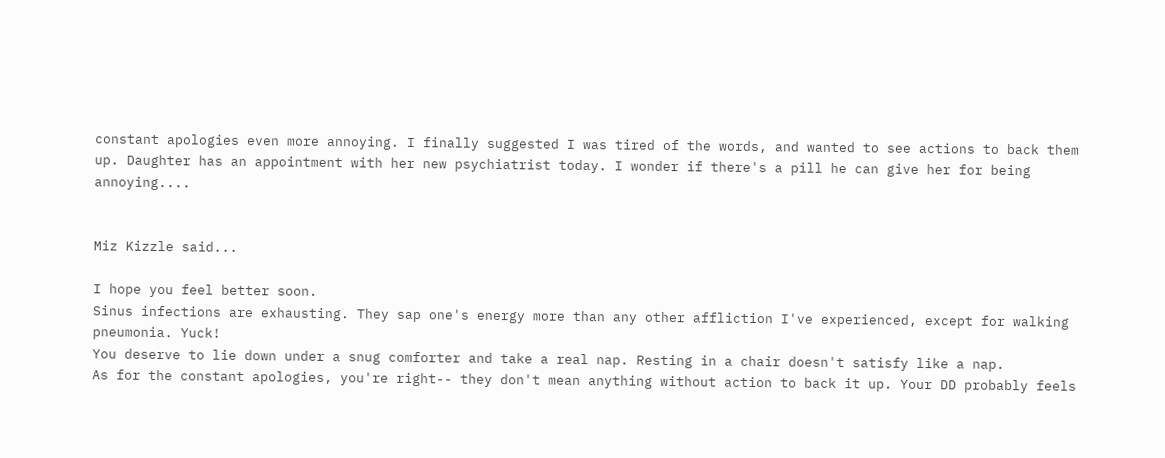constant apologies even more annoying. I finally suggested I was tired of the words, and wanted to see actions to back them up. Daughter has an appointment with her new psychiatrist today. I wonder if there's a pill he can give her for being annoying....


Miz Kizzle said...

I hope you feel better soon.
Sinus infections are exhausting. They sap one's energy more than any other affliction I've experienced, except for walking pneumonia. Yuck!
You deserve to lie down under a snug comforter and take a real nap. Resting in a chair doesn't satisfy like a nap.
As for the constant apologies, you're right-- they don't mean anything without action to back it up. Your DD probably feels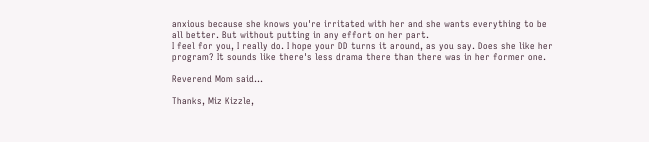anxious because she knows you're irritated with her and she wants everything to be all better. But without putting in any effort on her part.
I feel for you, I really do. I hope your DD turns it around, as you say. Does she like her program? It sounds like there's less drama there than there was in her former one.

Reverend Mom said...

Thanks, Miz Kizzle,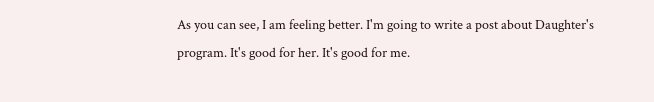As you can see, I am feeling better. I'm going to write a post about Daughter's program. It's good for her. It's good for me.